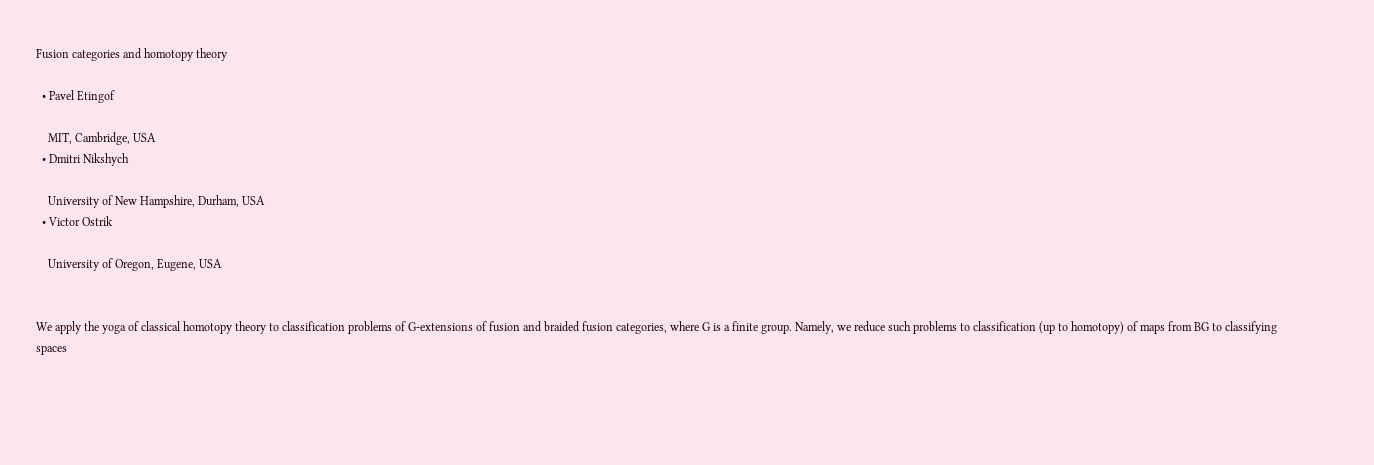Fusion categories and homotopy theory

  • Pavel Etingof

    MIT, Cambridge, USA
  • Dmitri Nikshych

    University of New Hampshire, Durham, USA
  • Victor Ostrik

    University of Oregon, Eugene, USA


We apply the yoga of classical homotopy theory to classification problems of G-extensions of fusion and braided fusion categories, where G is a finite group. Namely, we reduce such problems to classification (up to homotopy) of maps from BG to classifying spaces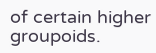of certain higher groupoids.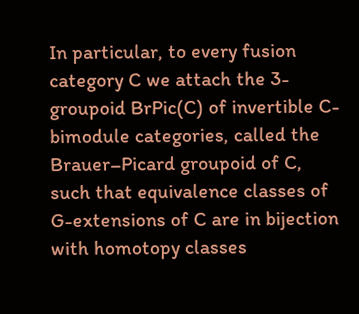In particular, to every fusion category C we attach the 3-groupoid BrPic(C) of invertible C-bimodule categories, called the Brauer–Picard groupoid of C, such that equivalence classes of G-extensions of C are in bijection with homotopy classes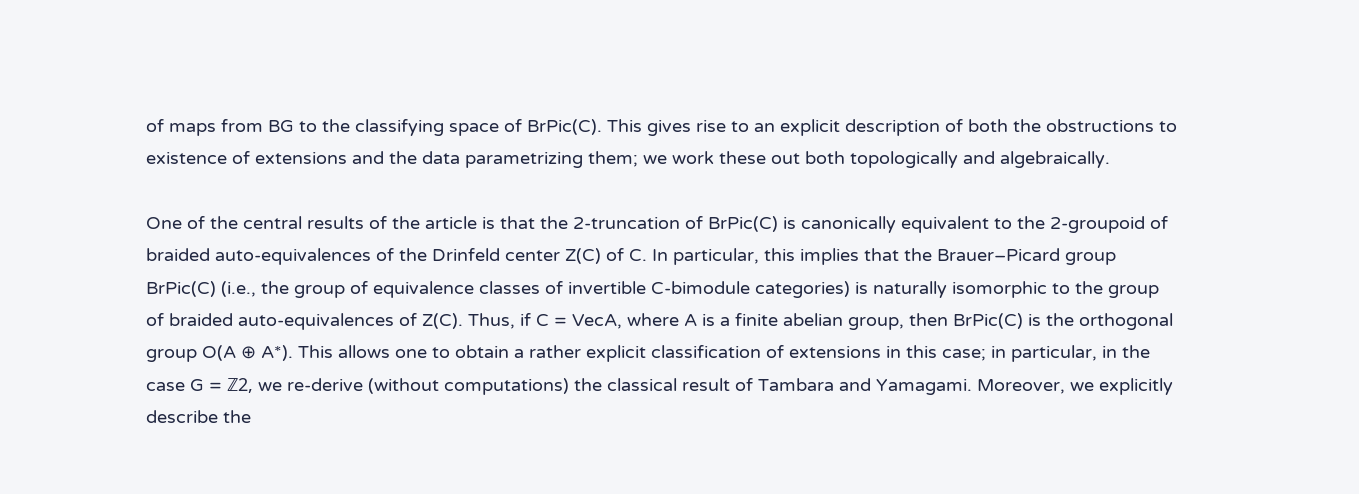of maps from BG to the classifying space of BrPic(C). This gives rise to an explicit description of both the obstructions to existence of extensions and the data parametrizing them; we work these out both topologically and algebraically.

One of the central results of the article is that the 2-truncation of BrPic(C) is canonically equivalent to the 2-groupoid of braided auto-equivalences of the Drinfeld center Z(C) of C. In particular, this implies that the Brauer–Picard group BrPic(C) (i.e., the group of equivalence classes of invertible C-bimodule categories) is naturally isomorphic to the group of braided auto-equivalences of Z(C). Thus, if C = VecA, where A is a finite abelian group, then BrPic(C) is the orthogonal group O(A ⊕ A*). This allows one to obtain a rather explicit classification of extensions in this case; in particular, in the case G = ℤ2, we re-derive (without computations) the classical result of Tambara and Yamagami. Moreover, we explicitly describe the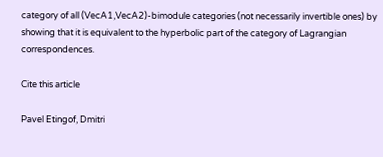category of all (VecA1,VecA2)-bimodule categories (not necessarily invertible ones) by showing that it is equivalent to the hyperbolic part of the category of Lagrangian correspondences.

Cite this article

Pavel Etingof, Dmitri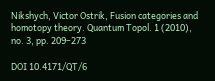Nikshych, Victor Ostrik, Fusion categories and homotopy theory. Quantum Topol. 1 (2010), no. 3, pp. 209–273

DOI 10.4171/QT/6